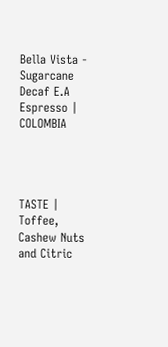Bella Vista - Sugarcane Decaf E.A Espresso | COLOMBIA




TASTE | Toffee, Cashew Nuts and Citric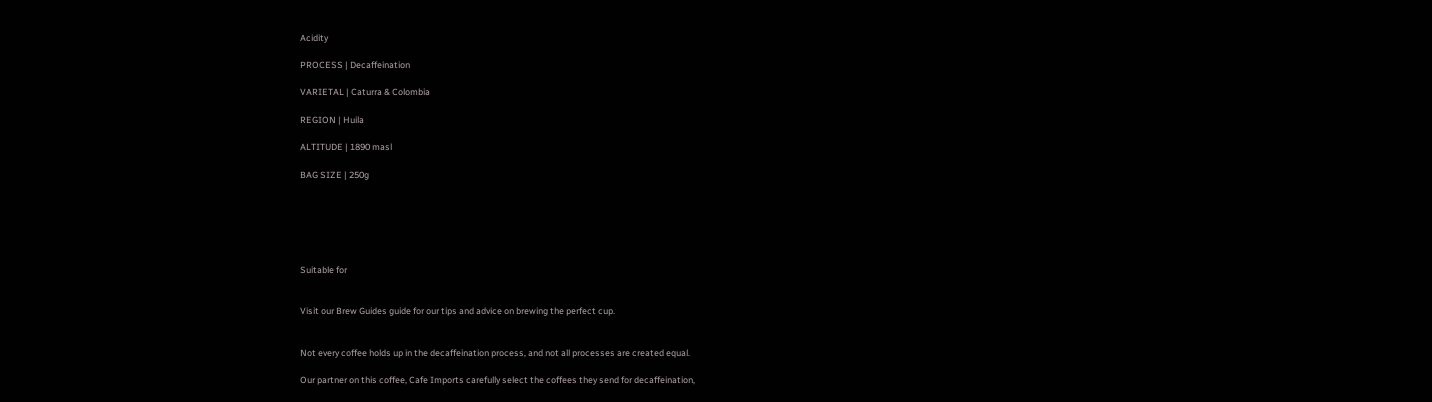Acidity

PROCESS | Decaffeination

VARIETAL | Caturra & Colombia

REGION | Huila

ALTITUDE | 1890 masl

BAG SIZE | 250g






Suitable for


Visit our Brew Guides guide for our tips and advice on brewing the perfect cup.


Not every coffee holds up in the decaffeination process, and not all processes are created equal.

Our partner on this coffee, Cafe Imports carefully select the coffees they send for decaffeination,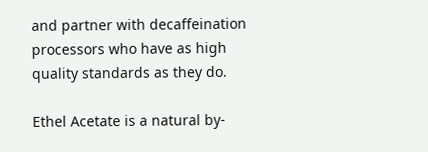and partner with decaffeination processors who have as high quality standards as they do.

Ethel Acetate is a natural by-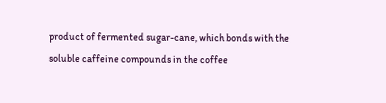product of fermented sugar-cane, which bonds with the soluble caffeine compounds in the coffee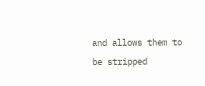and allows them to be stripped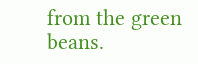from the green beans.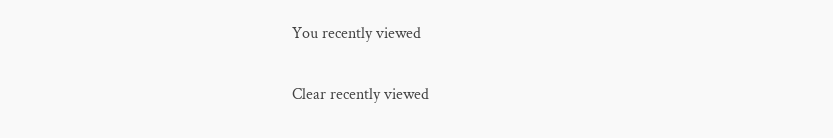You recently viewed

Clear recently viewed